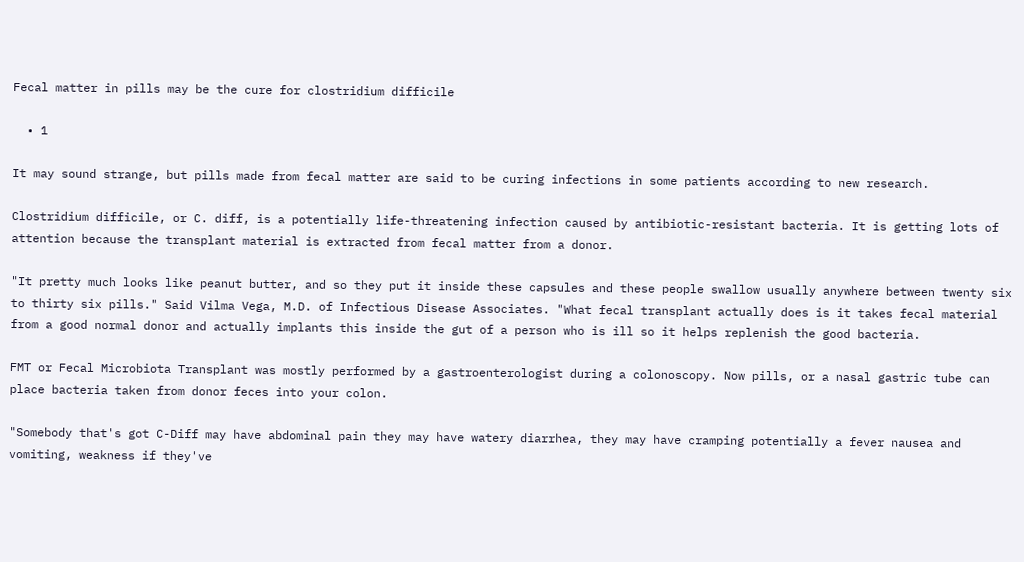Fecal matter in pills may be the cure for clostridium difficile

  • 1

It may sound strange, but pills made from fecal matter are said to be curing infections in some patients according to new research.

Clostridium difficile, or C. diff, is a potentially life-threatening infection caused by antibiotic-resistant bacteria. It is getting lots of attention because the transplant material is extracted from fecal matter from a donor.

"It pretty much looks like peanut butter, and so they put it inside these capsules and these people swallow usually anywhere between twenty six to thirty six pills." Said Vilma Vega, M.D. of Infectious Disease Associates. "What fecal transplant actually does is it takes fecal material from a good normal donor and actually implants this inside the gut of a person who is ill so it helps replenish the good bacteria.

FMT or Fecal Microbiota Transplant was mostly performed by a gastroenterologist during a colonoscopy. Now pills, or a nasal gastric tube can place bacteria taken from donor feces into your colon.

"Somebody that's got C-Diff may have abdominal pain they may have watery diarrhea, they may have cramping potentially a fever nausea and vomiting, weakness if they've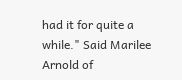had it for quite a while." Said Marilee Arnold of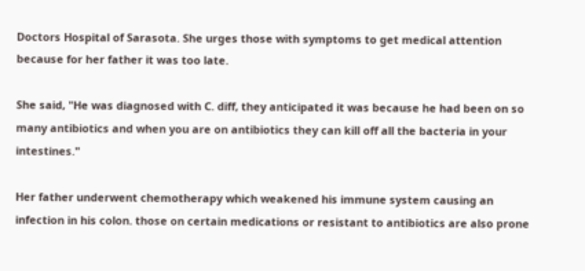Doctors Hospital of Sarasota. She urges those with symptoms to get medical attention because for her father it was too late.

She said, "He was diagnosed with C. diff, they anticipated it was because he had been on so many antibiotics and when you are on antibiotics they can kill off all the bacteria in your intestines."

Her father underwent chemotherapy which weakened his immune system causing an infection in his colon. those on certain medications or resistant to antibiotics are also prone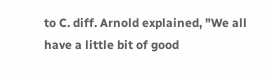to C. diff. Arnold explained, "We all have a little bit of good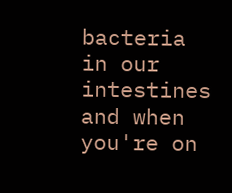bacteria in our intestines and when you're on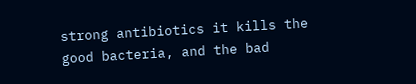strong antibiotics it kills the good bacteria, and the bad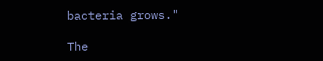bacteria grows."

The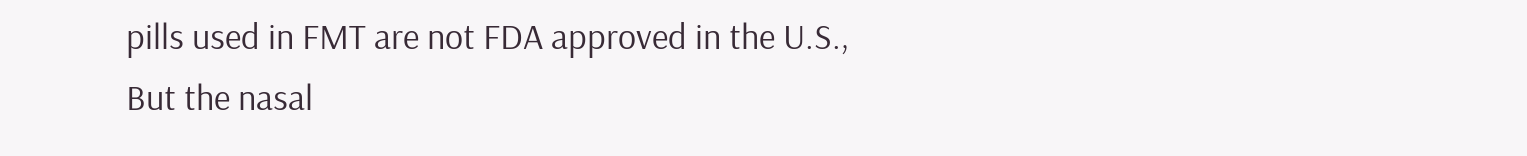pills used in FMT are not FDA approved in the U.S., But the nasal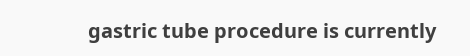gastric tube procedure is currently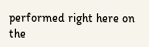performed right here on the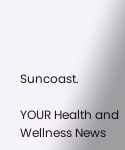Suncoast.

YOUR Health and Wellness News